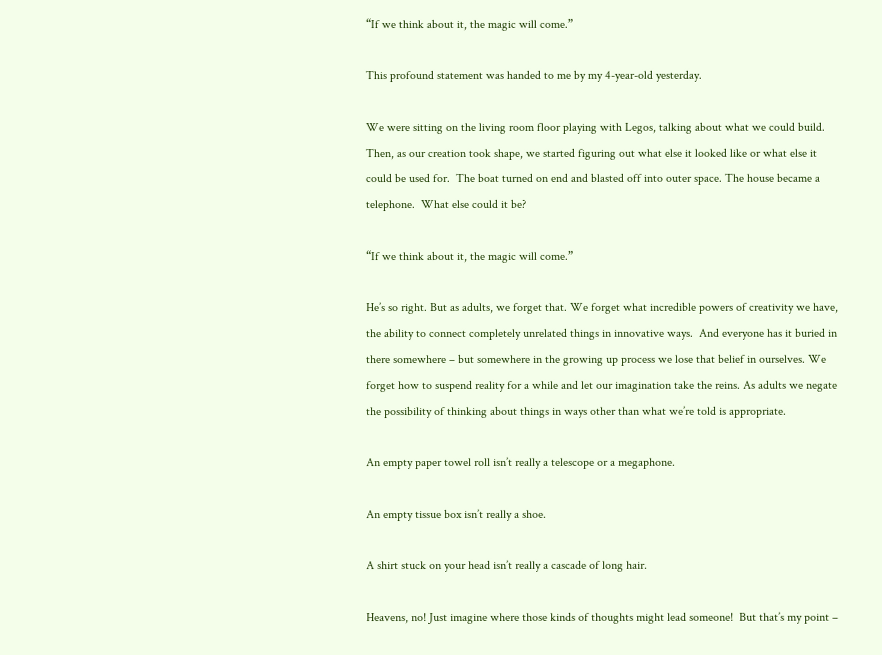“If we think about it, the magic will come.”

This profound statement was handed to me by my 4-year-old yesterday.

We were sitting on the living room floor playing with Legos, talking about what we could build. Then, as our creation took shape, we started figuring out what else it looked like or what else it could be used for.  The boat turned on end and blasted off into outer space. The house became a telephone.  What else could it be?

“If we think about it, the magic will come.”

He’s so right. But as adults, we forget that. We forget what incredible powers of creativity we have, the ability to connect completely unrelated things in innovative ways.  And everyone has it buried in there somewhere – but somewhere in the growing up process we lose that belief in ourselves. We forget how to suspend reality for a while and let our imagination take the reins. As adults we negate the possibility of thinking about things in ways other than what we’re told is appropriate.

An empty paper towel roll isn’t really a telescope or a megaphone.

An empty tissue box isn’t really a shoe.

A shirt stuck on your head isn’t really a cascade of long hair.

Heavens, no! Just imagine where those kinds of thoughts might lead someone!  But that’s my point –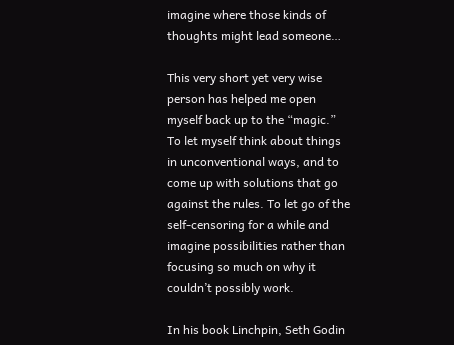imagine where those kinds of thoughts might lead someone…

This very short yet very wise person has helped me open myself back up to the “magic.” To let myself think about things in unconventional ways, and to come up with solutions that go against the rules. To let go of the self-censoring for a while and imagine possibilities rather than focusing so much on why it couldn’t possibly work.

In his book Linchpin, Seth Godin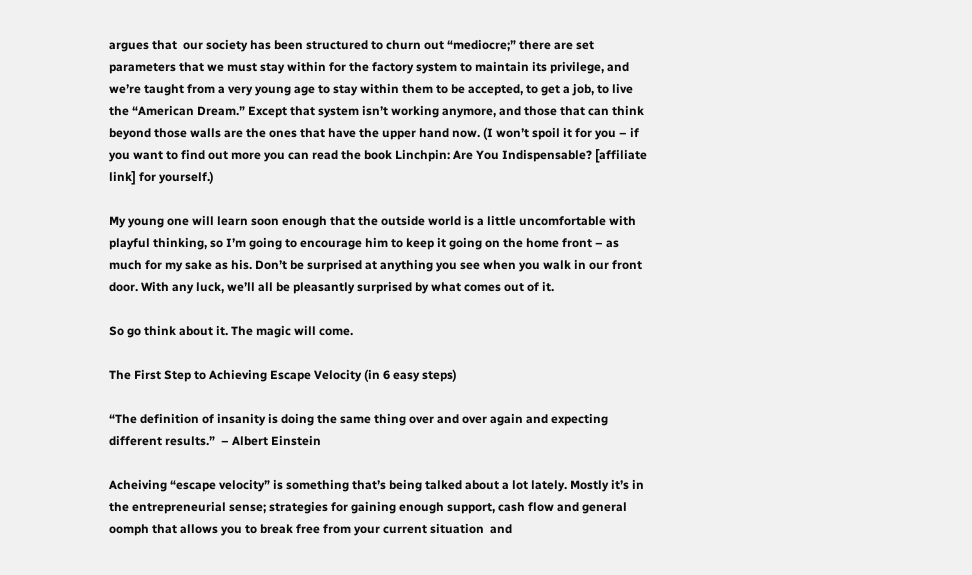argues that  our society has been structured to churn out “mediocre;” there are set parameters that we must stay within for the factory system to maintain its privilege, and we’re taught from a very young age to stay within them to be accepted, to get a job, to live the “American Dream.” Except that system isn’t working anymore, and those that can think beyond those walls are the ones that have the upper hand now. (I won’t spoil it for you – if you want to find out more you can read the book Linchpin: Are You Indispensable? [affiliate link] for yourself.)

My young one will learn soon enough that the outside world is a little uncomfortable with playful thinking, so I’m going to encourage him to keep it going on the home front – as much for my sake as his. Don’t be surprised at anything you see when you walk in our front door. With any luck, we’ll all be pleasantly surprised by what comes out of it.

So go think about it. The magic will come.

The First Step to Achieving Escape Velocity (in 6 easy steps)

“The definition of insanity is doing the same thing over and over again and expecting different results.”  – Albert Einstein

Acheiving “escape velocity” is something that’s being talked about a lot lately. Mostly it’s in the entrepreneurial sense; strategies for gaining enough support, cash flow and general oomph that allows you to break free from your current situation  and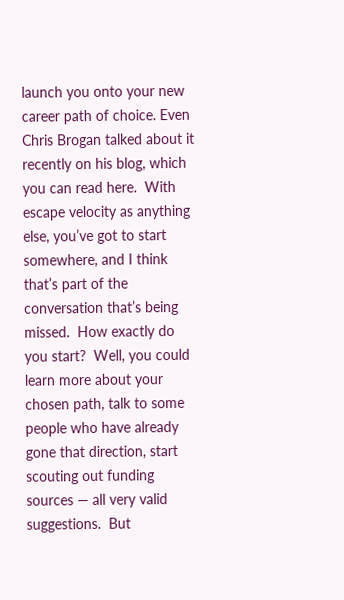launch you onto your new career path of choice. Even Chris Brogan talked about it recently on his blog, which you can read here.  With escape velocity as anything else, you’ve got to start somewhere, and I think that’s part of the conversation that’s being missed.  How exactly do you start?  Well, you could learn more about your chosen path, talk to some people who have already gone that direction, start scouting out funding sources — all very valid suggestions.  But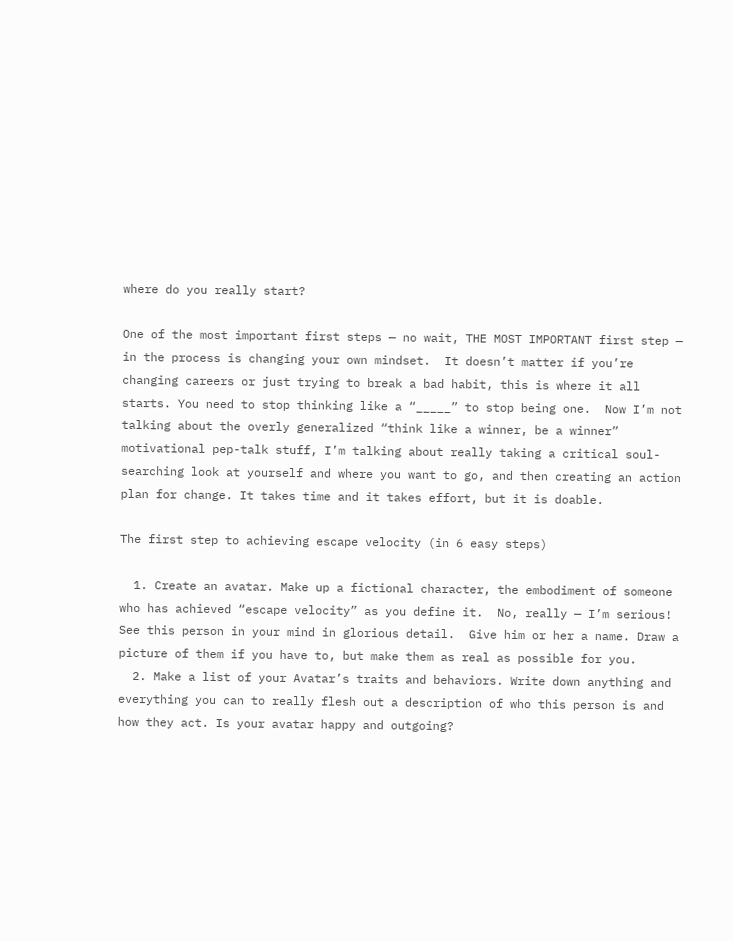where do you really start?

One of the most important first steps — no wait, THE MOST IMPORTANT first step — in the process is changing your own mindset.  It doesn’t matter if you’re changing careers or just trying to break a bad habit, this is where it all starts. You need to stop thinking like a “_____” to stop being one.  Now I’m not talking about the overly generalized “think like a winner, be a winner” motivational pep-talk stuff, I’m talking about really taking a critical soul-searching look at yourself and where you want to go, and then creating an action plan for change. It takes time and it takes effort, but it is doable.

The first step to achieving escape velocity (in 6 easy steps)

  1. Create an avatar. Make up a fictional character, the embodiment of someone who has achieved “escape velocity” as you define it.  No, really — I’m serious! See this person in your mind in glorious detail.  Give him or her a name. Draw a picture of them if you have to, but make them as real as possible for you.
  2. Make a list of your Avatar’s traits and behaviors. Write down anything and everything you can to really flesh out a description of who this person is and how they act. Is your avatar happy and outgoing?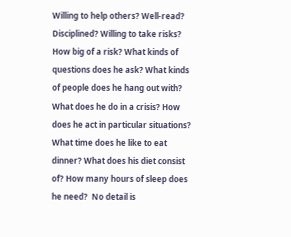Willing to help others? Well-read? Disciplined? Willing to take risks? How big of a risk? What kinds of questions does he ask? What kinds of people does he hang out with?  What does he do in a crisis? How does he act in particular situations? What time does he like to eat dinner? What does his diet consist of? How many hours of sleep does he need?  No detail is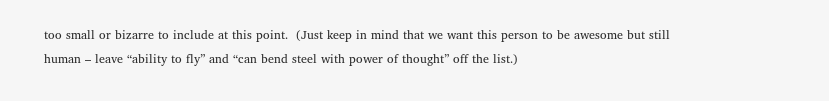too small or bizarre to include at this point.  (Just keep in mind that we want this person to be awesome but still human – leave “ability to fly” and “can bend steel with power of thought” off the list.)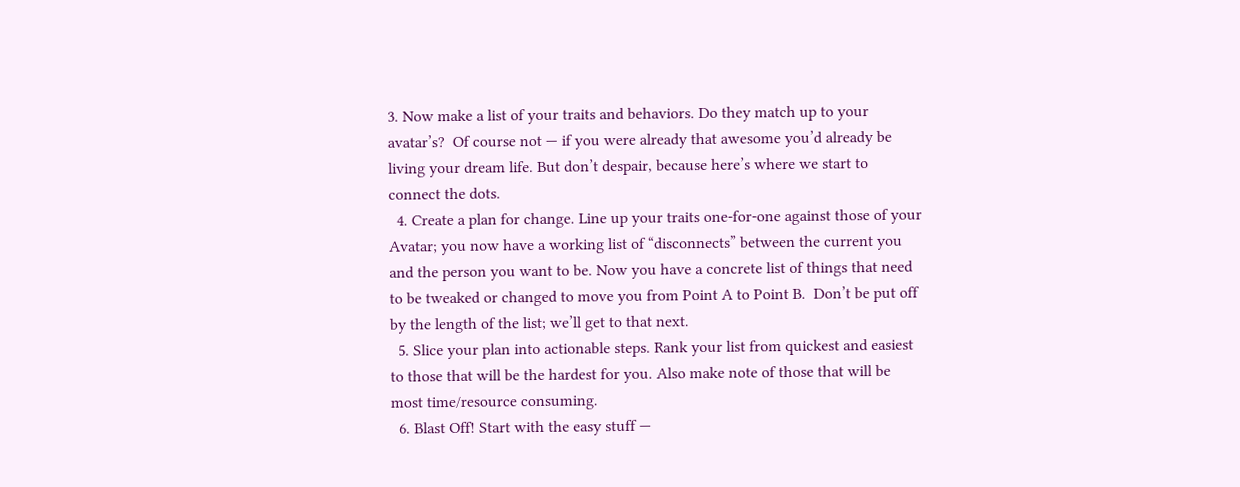3. Now make a list of your traits and behaviors. Do they match up to your avatar’s?  Of course not — if you were already that awesome you’d already be living your dream life. But don’t despair, because here’s where we start to connect the dots.
  4. Create a plan for change. Line up your traits one-for-one against those of your Avatar; you now have a working list of “disconnects” between the current you and the person you want to be. Now you have a concrete list of things that need to be tweaked or changed to move you from Point A to Point B.  Don’t be put off by the length of the list; we’ll get to that next.
  5. Slice your plan into actionable steps. Rank your list from quickest and easiest to those that will be the hardest for you. Also make note of those that will be most time/resource consuming.
  6. Blast Off! Start with the easy stuff —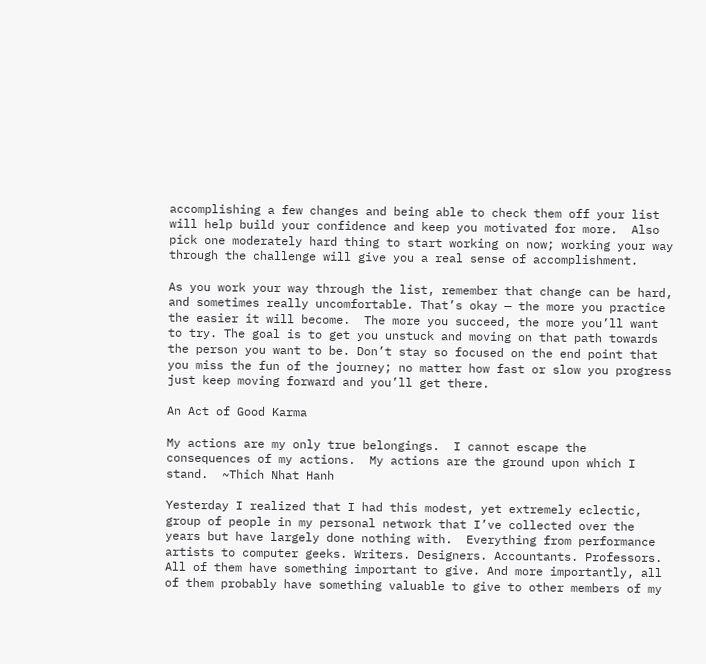accomplishing a few changes and being able to check them off your list will help build your confidence and keep you motivated for more.  Also pick one moderately hard thing to start working on now; working your way through the challenge will give you a real sense of accomplishment.

As you work your way through the list, remember that change can be hard, and sometimes really uncomfortable. That’s okay — the more you practice the easier it will become.  The more you succeed, the more you’ll want to try. The goal is to get you unstuck and moving on that path towards the person you want to be. Don’t stay so focused on the end point that you miss the fun of the journey; no matter how fast or slow you progress just keep moving forward and you’ll get there.

An Act of Good Karma

My actions are my only true belongings.  I cannot escape the consequences of my actions.  My actions are the ground upon which I stand.  ~Thich Nhat Hanh

Yesterday I realized that I had this modest, yet extremely eclectic, group of people in my personal network that I’ve collected over the years but have largely done nothing with.  Everything from performance artists to computer geeks. Writers. Designers. Accountants. Professors. All of them have something important to give. And more importantly, all of them probably have something valuable to give to other members of my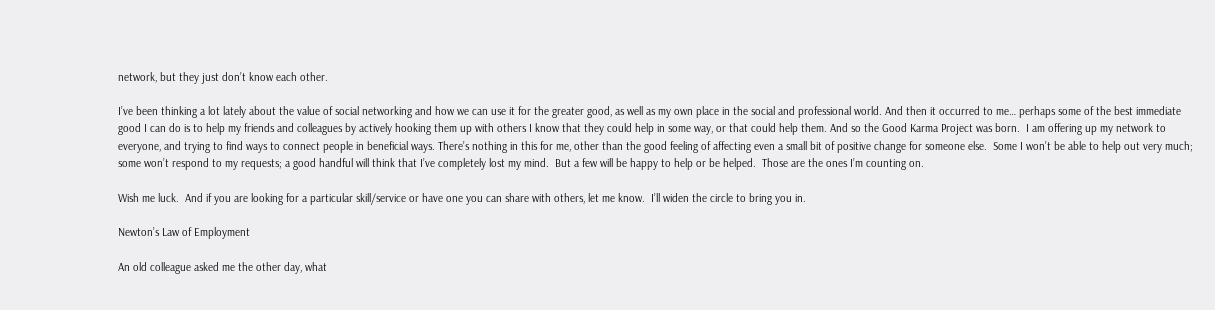network, but they just don’t know each other.

I’ve been thinking a lot lately about the value of social networking and how we can use it for the greater good, as well as my own place in the social and professional world. And then it occurred to me… perhaps some of the best immediate good I can do is to help my friends and colleagues by actively hooking them up with others I know that they could help in some way, or that could help them. And so the Good Karma Project was born.  I am offering up my network to everyone, and trying to find ways to connect people in beneficial ways. There’s nothing in this for me, other than the good feeling of affecting even a small bit of positive change for someone else.  Some I won’t be able to help out very much; some won’t respond to my requests; a good handful will think that I’ve completely lost my mind.  But a few will be happy to help or be helped.  Those are the ones I’m counting on.

Wish me luck.  And if you are looking for a particular skill/service or have one you can share with others, let me know.  I’ll widen the circle to bring you in.

Newton’s Law of Employment

An old colleague asked me the other day, what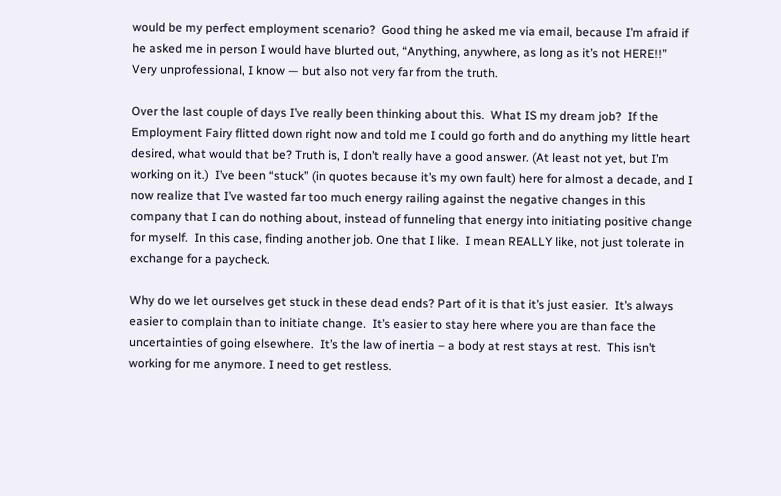would be my perfect employment scenario?  Good thing he asked me via email, because I’m afraid if he asked me in person I would have blurted out, “Anything, anywhere, as long as it’s not HERE!!”  Very unprofessional, I know — but also not very far from the truth.

Over the last couple of days I’ve really been thinking about this.  What IS my dream job?  If the Employment Fairy flitted down right now and told me I could go forth and do anything my little heart desired, what would that be? Truth is, I don’t really have a good answer. (At least not yet, but I’m working on it.)  I’ve been “stuck” (in quotes because it’s my own fault) here for almost a decade, and I now realize that I’ve wasted far too much energy railing against the negative changes in this company that I can do nothing about, instead of funneling that energy into initiating positive change for myself.  In this case, finding another job. One that I like.  I mean REALLY like, not just tolerate in exchange for a paycheck.

Why do we let ourselves get stuck in these dead ends? Part of it is that it’s just easier.  It’s always easier to complain than to initiate change.  It’s easier to stay here where you are than face the uncertainties of going elsewhere.  It’s the law of inertia – a body at rest stays at rest.  This isn’t working for me anymore. I need to get restless.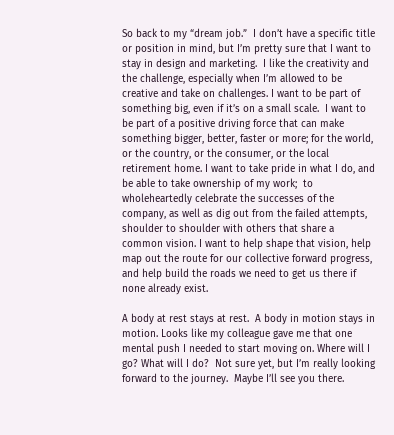So back to my “dream job.”  I don’t have a specific title or position in mind, but I’m pretty sure that I want to stay in design and marketing.  I like the creativity and the challenge, especially when I’m allowed to be creative and take on challenges. I want to be part of something big, even if it’s on a small scale.  I want to be part of a positive driving force that can make something bigger, better, faster or more; for the world, or the country, or the consumer, or the local retirement home. I want to take pride in what I do, and be able to take ownership of my work;  to wholeheartedly celebrate the successes of the company, as well as dig out from the failed attempts, shoulder to shoulder with others that share a common vision. I want to help shape that vision, help map out the route for our collective forward progress, and help build the roads we need to get us there if none already exist.

A body at rest stays at rest.  A body in motion stays in motion. Looks like my colleague gave me that one mental push I needed to start moving on. Where will I go? What will I do?  Not sure yet, but I’m really looking forward to the journey.  Maybe I’ll see you there.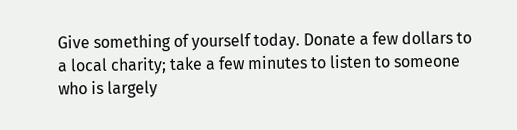Give something of yourself today. Donate a few dollars to a local charity; take a few minutes to listen to someone who is largely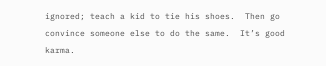ignored; teach a kid to tie his shoes.  Then go convince someone else to do the same.  It’s good karma.